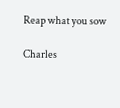Reap what you sow

Charles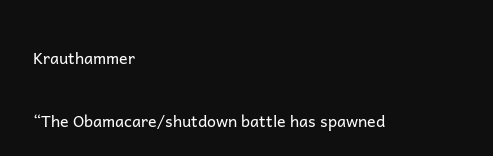Krauthammer

“The Obamacare/shutdown battle has spawned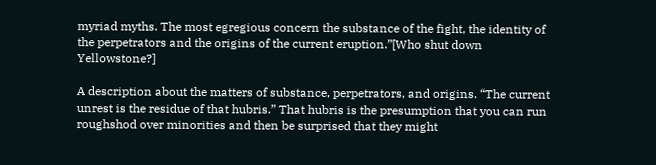myriad myths. The most egregious concern the substance of the fight, the identity of the perpetrators and the origins of the current eruption.”[Who shut down Yellowstone?]

A description about the matters of substance, perpetrators, and origins. “The current unrest is the residue of that hubris.” That hubris is the presumption that you can run roughshod over minorities and then be surprised that they might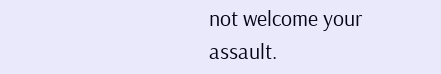not welcome your assault.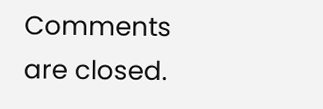Comments are closed.